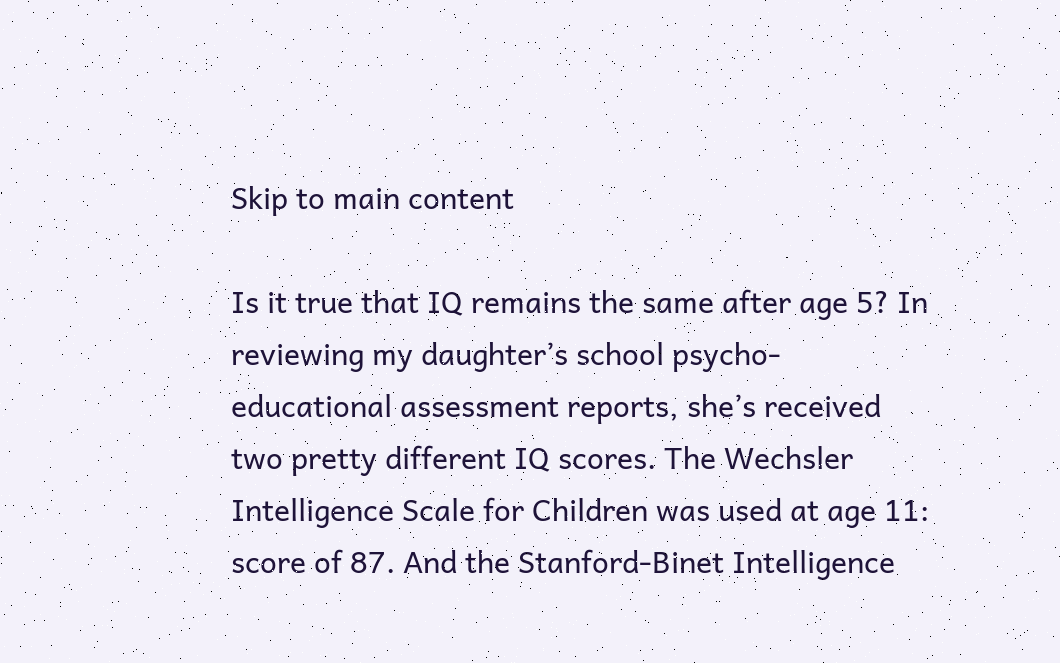Skip to main content

Is it true that IQ remains the same after age 5? In reviewing my daughter’s school psycho-educational assessment reports, she’s received two pretty different IQ scores. The Wechsler Intelligence Scale for Children was used at age 11: score of 87. And the Stanford-Binet Intelligence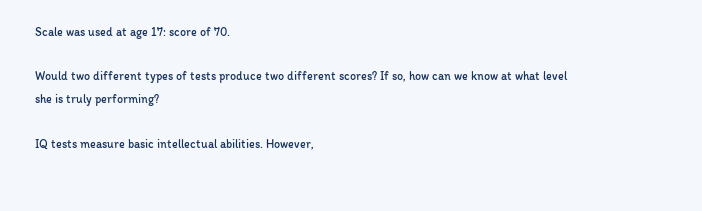Scale was used at age 17: score of 70.

Would two different types of tests produce two different scores? If so, how can we know at what level she is truly performing?

IQ tests measure basic intellectual abilities. However,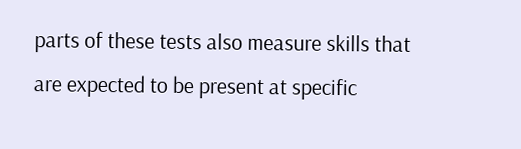parts of these tests also measure skills that are expected to be present at specific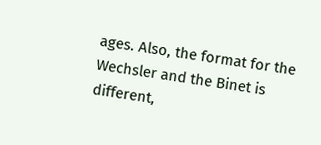ages. Also, the format for the Wechsler and the Binet is different,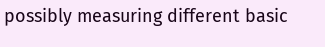possibly measuring different basic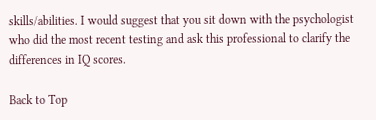skills/abilities. I would suggest that you sit down with the psychologist who did the most recent testing and ask this professional to clarify the differences in IQ scores.

Back to Top